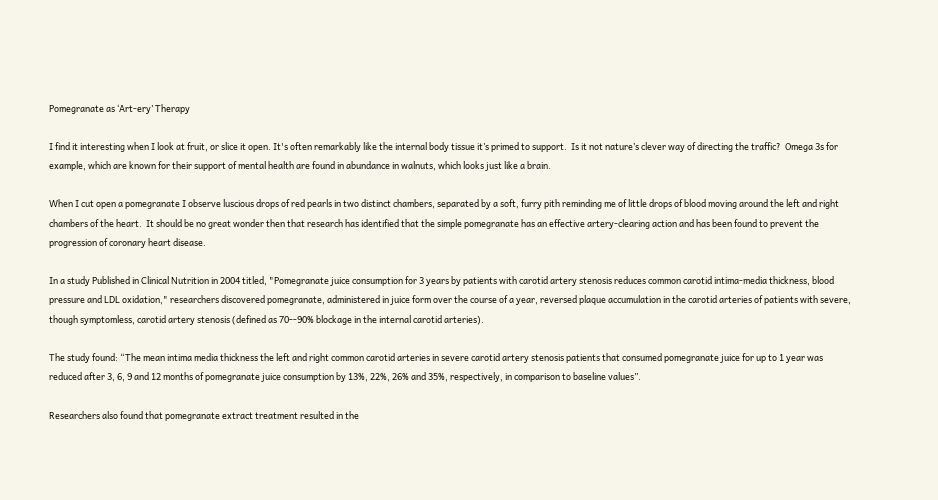Pomegranate as ‘Art-ery’ Therapy

I find it interesting when I look at fruit, or slice it open. It's often remarkably like the internal body tissue it’s primed to support.  Is it not nature’s clever way of directing the traffic?  Omega 3s for example, which are known for their support of mental health are found in abundance in walnuts, which looks just like a brain.

When I cut open a pomegranate I observe luscious drops of red pearls in two distinct chambers, separated by a soft, furry pith reminding me of little drops of blood moving around the left and right chambers of the heart.  It should be no great wonder then that research has identified that the simple pomegranate has an effective artery-clearing action and has been found to prevent the progression of coronary heart disease.

In a study Published in Clinical Nutrition in 2004 titled, "Pomegranate juice consumption for 3 years by patients with carotid artery stenosis reduces common carotid intima-media thickness, blood pressure and LDL oxidation," researchers discovered pomegranate, administered in juice form over the course of a year, reversed plaque accumulation in the carotid arteries of patients with severe, though symptomless, carotid artery stenosis (defined as 70--90% blockage in the internal carotid arteries).

The study found: “The mean intima media thickness the left and right common carotid arteries in severe carotid artery stenosis patients that consumed pomegranate juice for up to 1 year was reduced after 3, 6, 9 and 12 months of pomegranate juice consumption by 13%, 22%, 26% and 35%, respectively, in comparison to baseline values”.

Researchers also found that pomegranate extract treatment resulted in the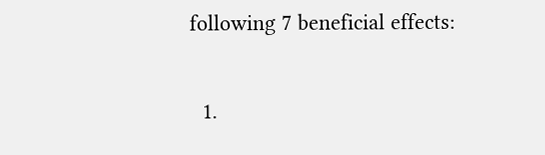following 7 beneficial effects:

  1.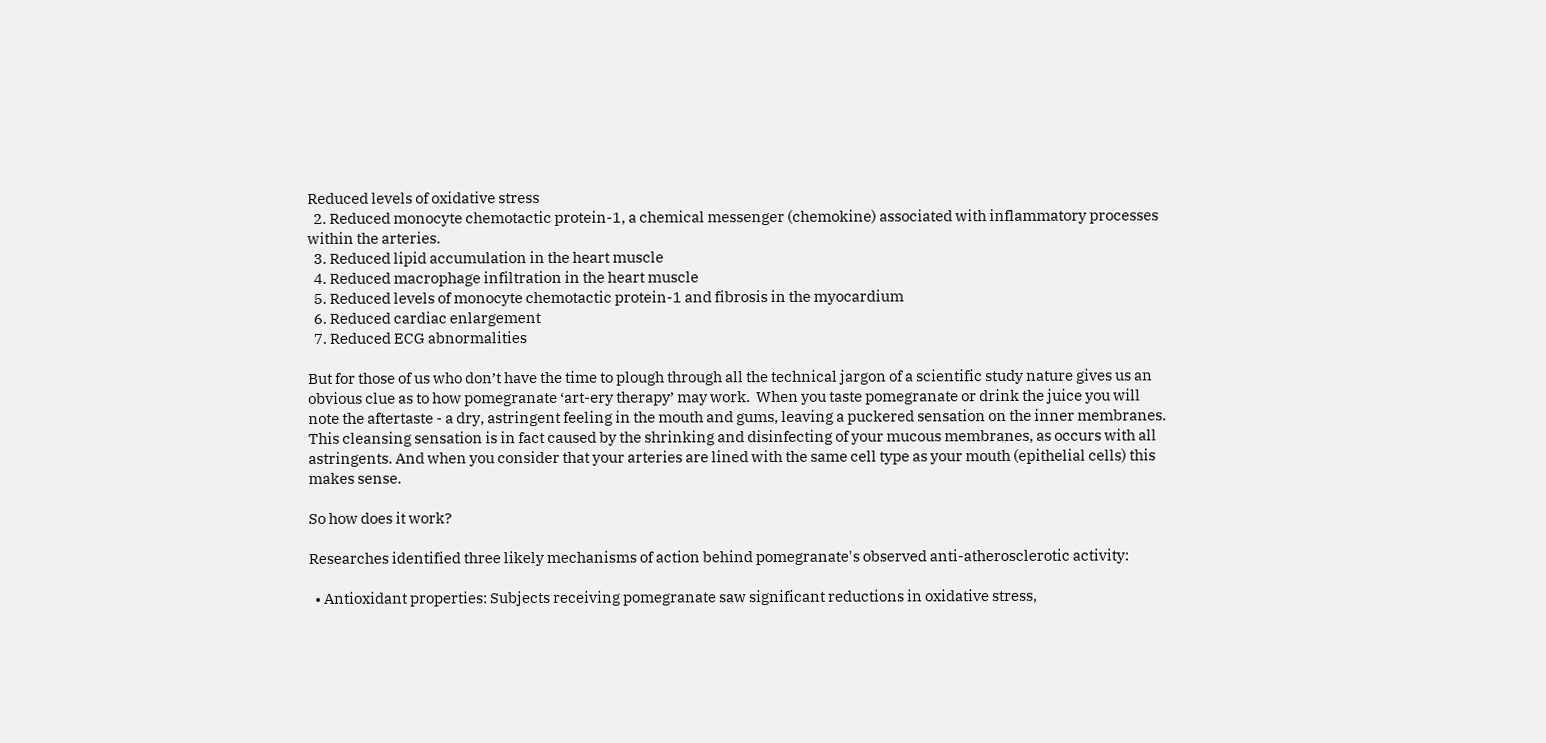Reduced levels of oxidative stress
  2. Reduced monocyte chemotactic protein-1, a chemical messenger (chemokine) associated with inflammatory processes within the arteries.
  3. Reduced lipid accumulation in the heart muscle
  4. Reduced macrophage infiltration in the heart muscle
  5. Reduced levels of monocyte chemotactic protein-1 and fibrosis in the myocardium
  6. Reduced cardiac enlargement
  7. Reduced ECG abnormalities

But for those of us who don’t have the time to plough through all the technical jargon of a scientific study nature gives us an obvious clue as to how pomegranate ‘art-ery therapy’ may work.  When you taste pomegranate or drink the juice you will note the aftertaste - a dry, astringent feeling in the mouth and gums, leaving a puckered sensation on the inner membranes.  This cleansing sensation is in fact caused by the shrinking and disinfecting of your mucous membranes, as occurs with all astringents. And when you consider that your arteries are lined with the same cell type as your mouth (epithelial cells) this makes sense.

So how does it work?

Researches identified three likely mechanisms of action behind pomegranate's observed anti-atherosclerotic activity:

  • Antioxidant properties: Subjects receiving pomegranate saw significant reductions in oxidative stress,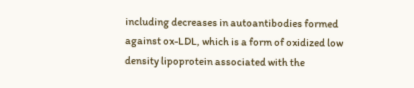including decreases in autoantibodies formed against ox-LDL, which is a form of oxidized low density lipoprotein associated with the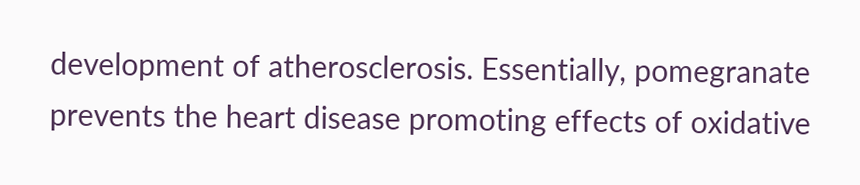development of atherosclerosis. Essentially, pomegranate prevents the heart disease promoting effects of oxidative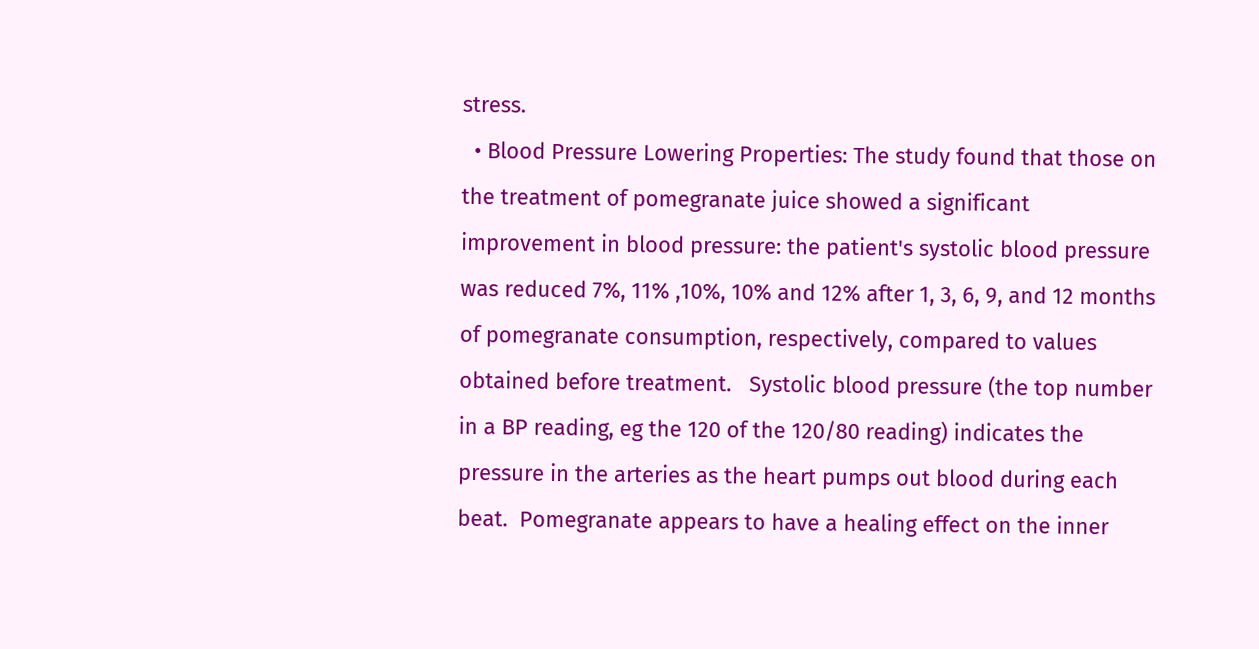stress.
  • Blood Pressure Lowering Properties: The study found that those on the treatment of pomegranate juice showed a significant improvement in blood pressure: the patient's systolic blood pressure was reduced 7%, 11% ,10%, 10% and 12% after 1, 3, 6, 9, and 12 months of pomegranate consumption, respectively, compared to values obtained before treatment.   Systolic blood pressure (the top number in a BP reading, eg the 120 of the 120/80 reading) indicates the pressure in the arteries as the heart pumps out blood during each beat.  Pomegranate appears to have a healing effect on the inner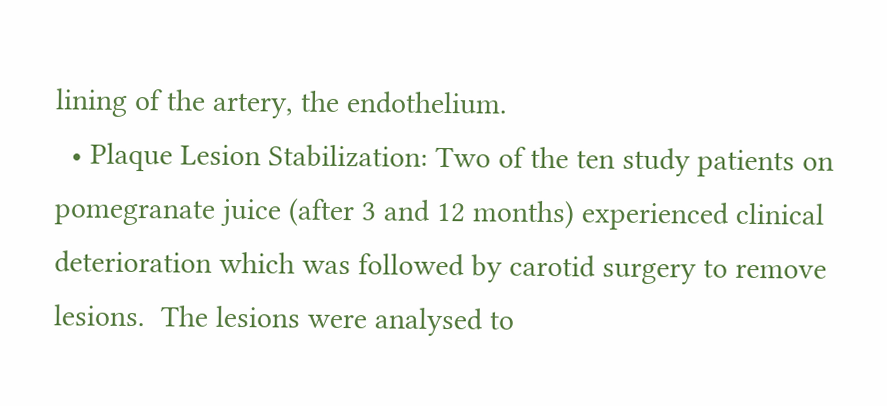lining of the artery, the endothelium.
  • Plaque Lesion Stabilization: Two of the ten study patients on pomegranate juice (after 3 and 12 months) experienced clinical deterioration which was followed by carotid surgery to remove lesions.  The lesions were analysed to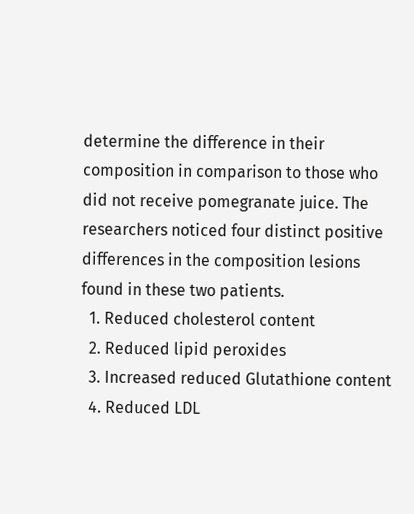determine the difference in their composition in comparison to those who did not receive pomegranate juice. The researchers noticed four distinct positive differences in the composition lesions found in these two patients.
  1. Reduced cholesterol content
  2. Reduced lipid peroxides
  3. Increased reduced Glutathione content
  4. Reduced LDL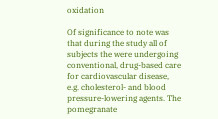oxidation

Of significance to note was that during the study all of subjects the were undergoing conventional, drug-based care for cardiovascular disease, e.g. cholesterol- and blood pressure-lowering agents. The pomegranate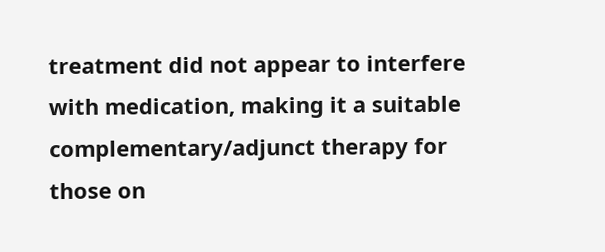treatment did not appear to interfere with medication, making it a suitable complementary/adjunct therapy for those on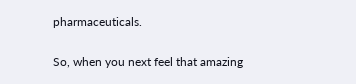pharmaceuticals.

So, when you next feel that amazing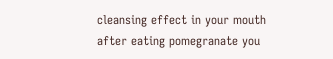cleansing effect in your mouth after eating pomegranate you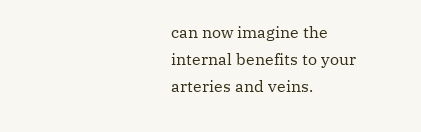can now imagine the internal benefits to your arteries and veins.